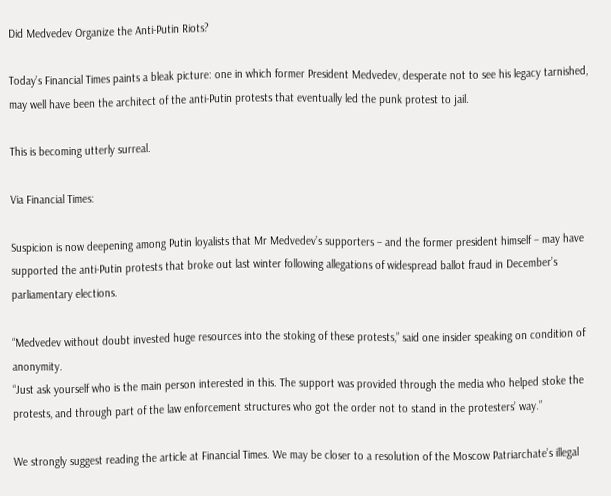Did Medvedev Organize the Anti-Putin Riots?

Today’s Financial Times paints a bleak picture: one in which former President Medvedev, desperate not to see his legacy tarnished, may well have been the architect of the anti-Putin protests that eventually led the punk protest to jail.

This is becoming utterly surreal.

Via Financial Times:

Suspicion is now deepening among Putin loyalists that Mr Medvedev’s supporters – and the former president himself – may have supported the anti-Putin protests that broke out last winter following allegations of widespread ballot fraud in December’s parliamentary elections.

“Medvedev without doubt invested huge resources into the stoking of these protests,” said one insider speaking on condition of anonymity.
“Just ask yourself who is the main person interested in this. The support was provided through the media who helped stoke the protests, and through part of the law enforcement structures who got the order not to stand in the protesters’ way.”

We strongly suggest reading the article at Financial Times. We may be closer to a resolution of the Moscow Patriarchate’s illegal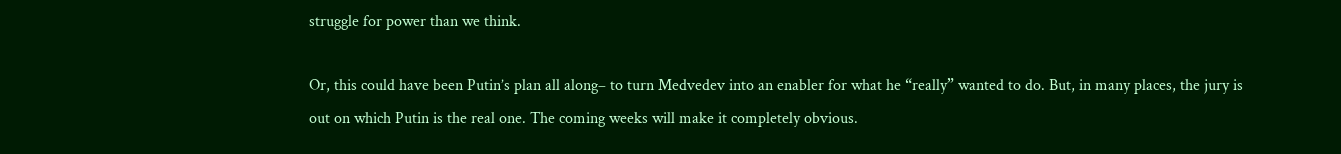struggle for power than we think.

Or, this could have been Putin’s plan all along– to turn Medvedev into an enabler for what he “really” wanted to do. But, in many places, the jury is out on which Putin is the real one. The coming weeks will make it completely obvious.